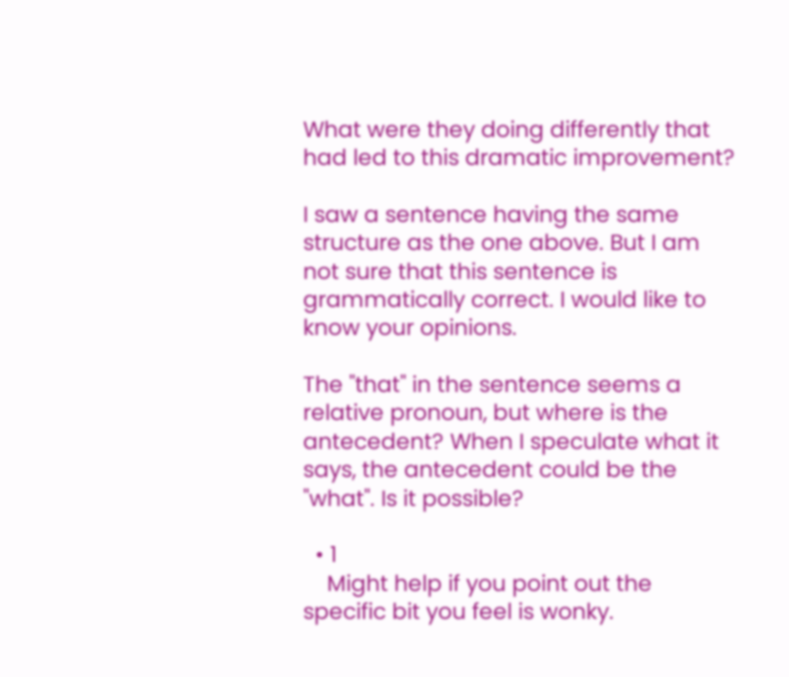What were they doing differently that had led to this dramatic improvement?

I saw a sentence having the same structure as the one above. But I am not sure that this sentence is grammatically correct. I would like to know your opinions.

The "that" in the sentence seems a relative pronoun, but where is the antecedent? When I speculate what it says, the antecedent could be the "what". Is it possible?

  • 1
    Might help if you point out the specific bit you feel is wonky.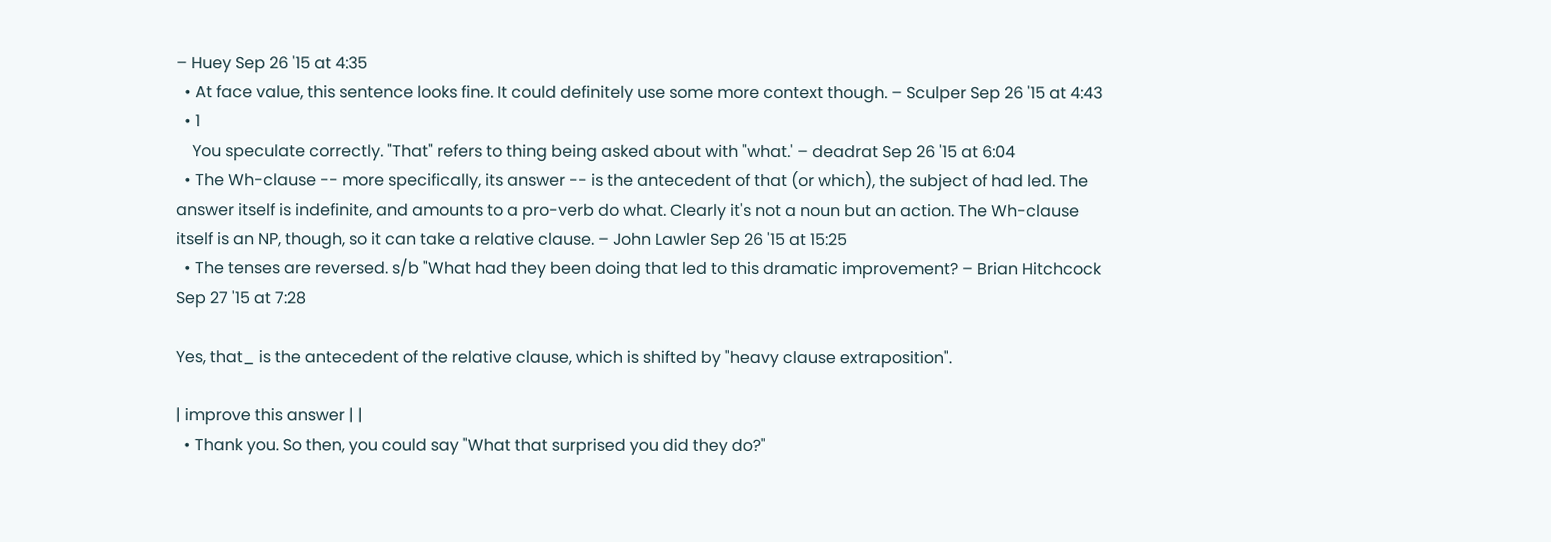– Huey Sep 26 '15 at 4:35
  • At face value, this sentence looks fine. It could definitely use some more context though. – Sculper Sep 26 '15 at 4:43
  • 1
    You speculate correctly. "That" refers to thing being asked about with "what.' – deadrat Sep 26 '15 at 6:04
  • The Wh-clause -- more specifically, its answer -- is the antecedent of that (or which), the subject of had led. The answer itself is indefinite, and amounts to a pro-verb do what. Clearly it's not a noun but an action. The Wh-clause itself is an NP, though, so it can take a relative clause. – John Lawler Sep 26 '15 at 15:25
  • The tenses are reversed. s/b "What had they been doing that led to this dramatic improvement? – Brian Hitchcock Sep 27 '15 at 7:28

Yes, that_ is the antecedent of the relative clause, which is shifted by "heavy clause extraposition".

| improve this answer | |
  • Thank you. So then, you could say "What that surprised you did they do?"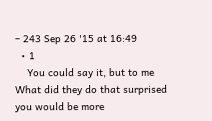– 243 Sep 26 '15 at 16:49
  • 1
    You could say it, but to me What did they do that surprised you would be more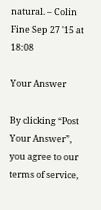natural. – Colin Fine Sep 27 '15 at 18:08

Your Answer

By clicking “Post Your Answer”, you agree to our terms of service,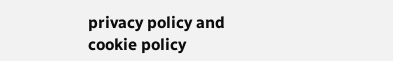privacy policy and cookie policy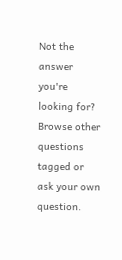Not the answer you're looking for? Browse other questions tagged or ask your own question.